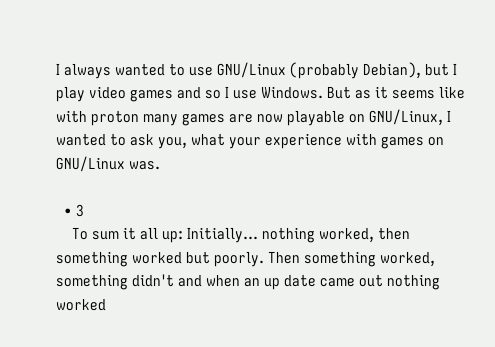I always wanted to use GNU/Linux (probably Debian), but I play video games and so I use Windows. But as it seems like with proton many games are now playable on GNU/Linux, I wanted to ask you, what your experience with games on GNU/Linux was.

  • 3
    To sum it all up: Initially... nothing worked, then something worked but poorly. Then something worked, something didn't and when an up date came out nothing worked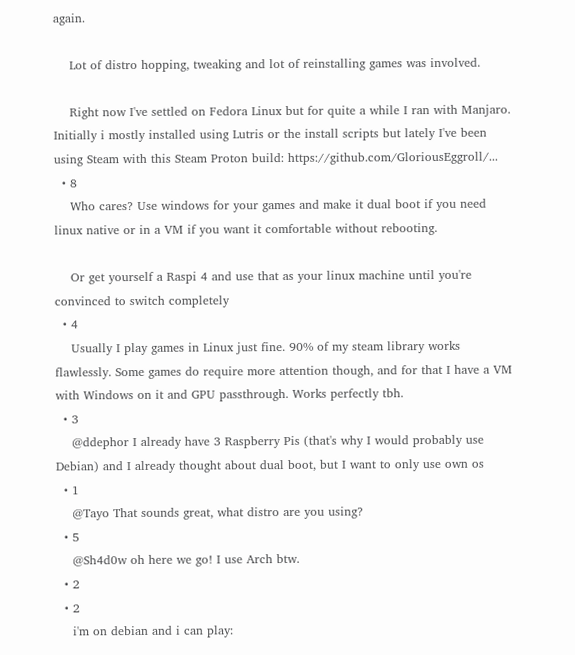again.

    Lot of distro hopping, tweaking and lot of reinstalling games was involved.

    Right now I've settled on Fedora Linux but for quite a while I ran with Manjaro. Initially i mostly installed using Lutris or the install scripts but lately I've been using Steam with this Steam Proton build: https://github.com/GloriousEggroll/...
  • 8
    Who cares? Use windows for your games and make it dual boot if you need linux native or in a VM if you want it comfortable without rebooting.

    Or get yourself a Raspi 4 and use that as your linux machine until you're convinced to switch completely
  • 4
    Usually I play games in Linux just fine. 90% of my steam library works flawlessly. Some games do require more attention though, and for that I have a VM with Windows on it and GPU passthrough. Works perfectly tbh.
  • 3
    @ddephor I already have 3 Raspberry Pis (that's why I would probably use Debian) and I already thought about dual boot, but I want to only use own os
  • 1
    @Tayo That sounds great, what distro are you using?
  • 5
    @Sh4d0w oh here we go! I use Arch btw.
  • 2
  • 2
    i'm on debian and i can play: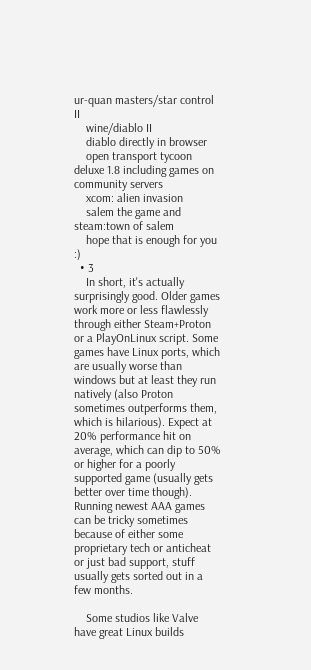ur-quan masters/star control II
    wine/diablo II
    diablo directly in browser
    open transport tycoon deluxe 1.8 including games on community servers
    xcom: alien invasion
    salem the game and steam:town of salem
    hope that is enough for you :)
  • 3
    In short, it's actually surprisingly good. Older games work more or less flawlessly through either Steam+Proton or a PlayOnLinux script. Some games have Linux ports, which are usually worse than windows but at least they run natively (also Proton sometimes outperforms them, which is hilarious). Expect at 20% performance hit on average, which can dip to 50% or higher for a poorly supported game (usually gets better over time though). Running newest AAA games can be tricky sometimes because of either some proprietary tech or anticheat or just bad support, stuff usually gets sorted out in a few months.

    Some studios like Valve have great Linux builds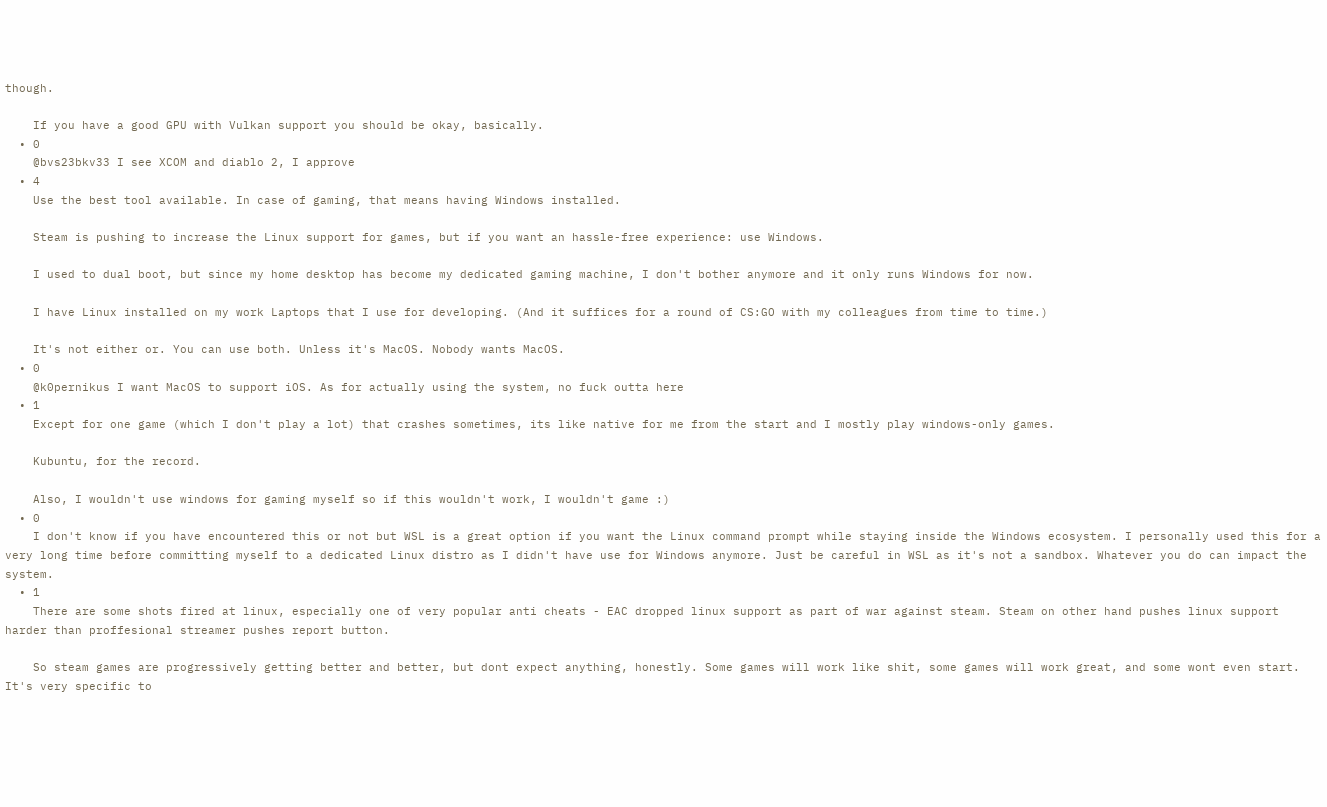though.

    If you have a good GPU with Vulkan support you should be okay, basically.
  • 0
    @bvs23bkv33 I see XCOM and diablo 2, I approve
  • 4
    Use the best tool available. In case of gaming, that means having Windows installed.

    Steam is pushing to increase the Linux support for games, but if you want an hassle-free experience: use Windows.

    I used to dual boot, but since my home desktop has become my dedicated gaming machine, I don't bother anymore and it only runs Windows for now.

    I have Linux installed on my work Laptops that I use for developing. (And it suffices for a round of CS:GO with my colleagues from time to time.)

    It's not either or. You can use both. Unless it's MacOS. Nobody wants MacOS.
  • 0
    @k0pernikus I want MacOS to support iOS. As for actually using the system, no fuck outta here
  • 1
    Except for one game (which I don't play a lot) that crashes sometimes, its like native for me from the start and I mostly play windows-only games.

    Kubuntu, for the record.

    Also, I wouldn't use windows for gaming myself so if this wouldn't work, I wouldn't game :)
  • 0
    I don't know if you have encountered this or not but WSL is a great option if you want the Linux command prompt while staying inside the Windows ecosystem. I personally used this for a very long time before committing myself to a dedicated Linux distro as I didn't have use for Windows anymore. Just be careful in WSL as it's not a sandbox. Whatever you do can impact the system.
  • 1
    There are some shots fired at linux, especially one of very popular anti cheats - EAC dropped linux support as part of war against steam. Steam on other hand pushes linux support harder than proffesional streamer pushes report button.

    So steam games are progressively getting better and better, but dont expect anything, honestly. Some games will work like shit, some games will work great, and some wont even start. It's very specific to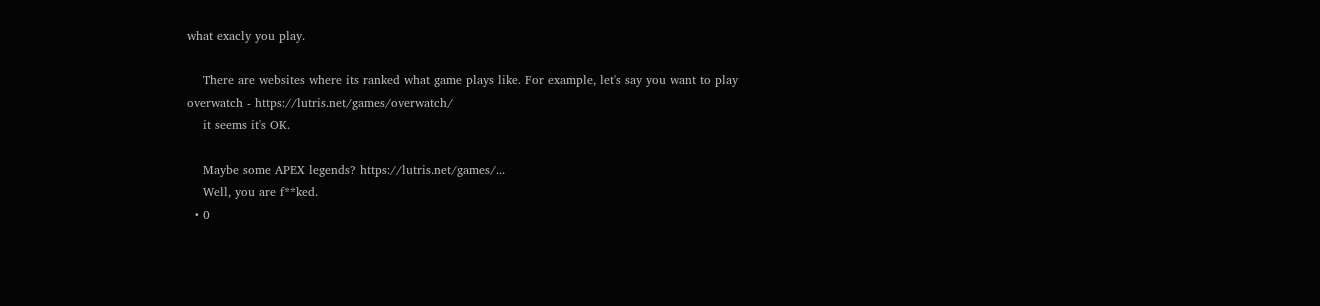what exacly you play.

    There are websites where its ranked what game plays like. For example, let's say you want to play overwatch - https://lutris.net/games/overwatch/
    it seems it's OK.

    Maybe some APEX legends? https://lutris.net/games/...
    Well, you are f**ked.
  • 0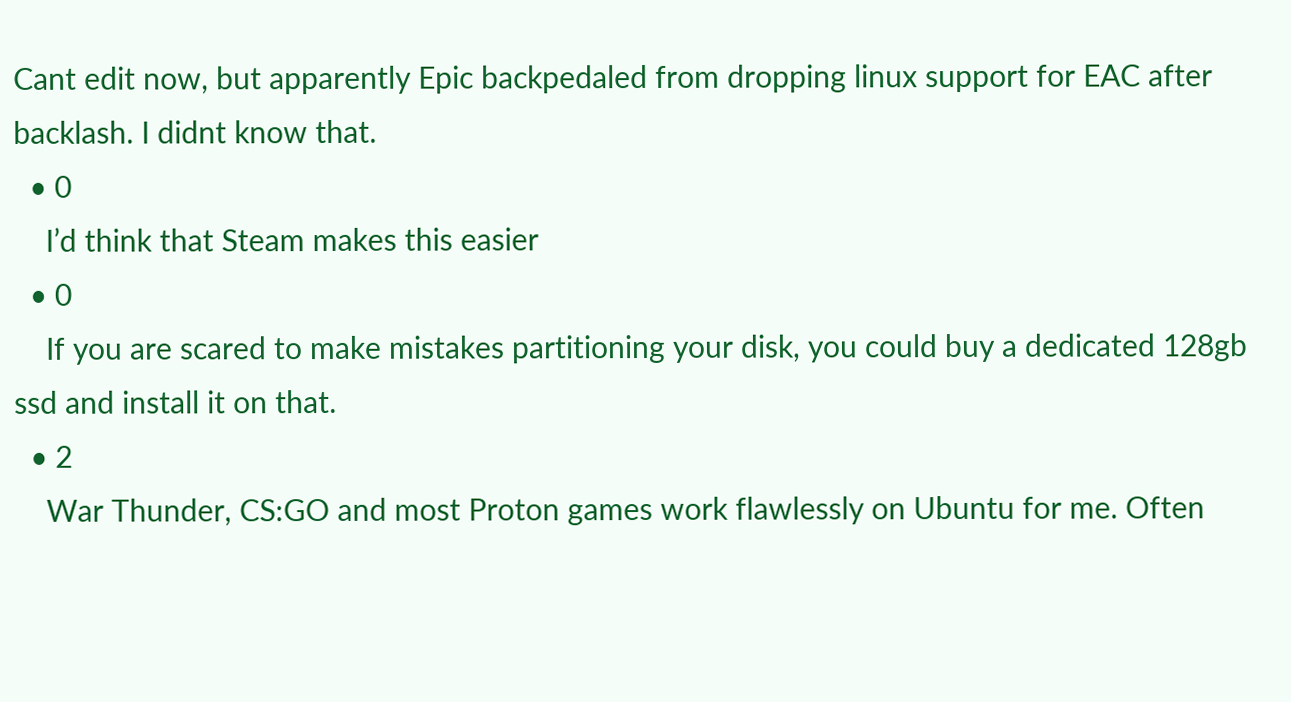Cant edit now, but apparently Epic backpedaled from dropping linux support for EAC after backlash. I didnt know that.
  • 0
    I’d think that Steam makes this easier
  • 0
    If you are scared to make mistakes partitioning your disk, you could buy a dedicated 128gb ssd and install it on that.
  • 2
    War Thunder, CS:GO and most Proton games work flawlessly on Ubuntu for me. Often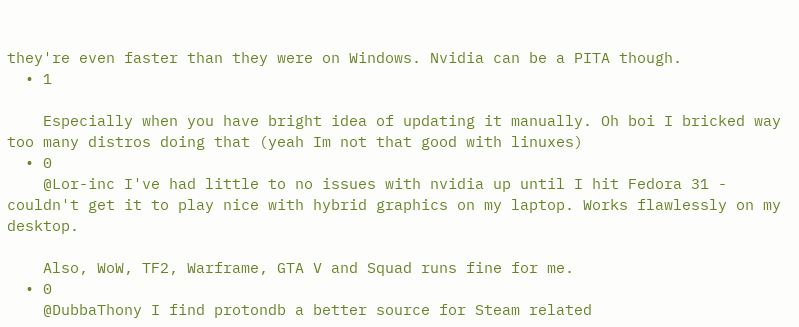they're even faster than they were on Windows. Nvidia can be a PITA though.
  • 1

    Especially when you have bright idea of updating it manually. Oh boi I bricked way too many distros doing that (yeah Im not that good with linuxes)
  • 0
    @Lor-inc I've had little to no issues with nvidia up until I hit Fedora 31 - couldn't get it to play nice with hybrid graphics on my laptop. Works flawlessly on my desktop.

    Also, WoW, TF2, Warframe, GTA V and Squad runs fine for me.
  • 0
    @DubbaThony I find protondb a better source for Steam related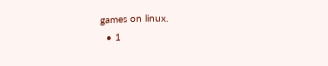games on linux.
  • 1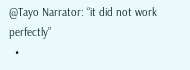@Tayo Narrator: “it did not work perfectly”
  •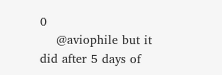0
    @aviophile but it did after 5 days of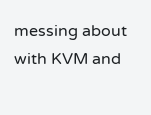messing about with KVM and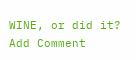WINE, or did it?
Add Comment